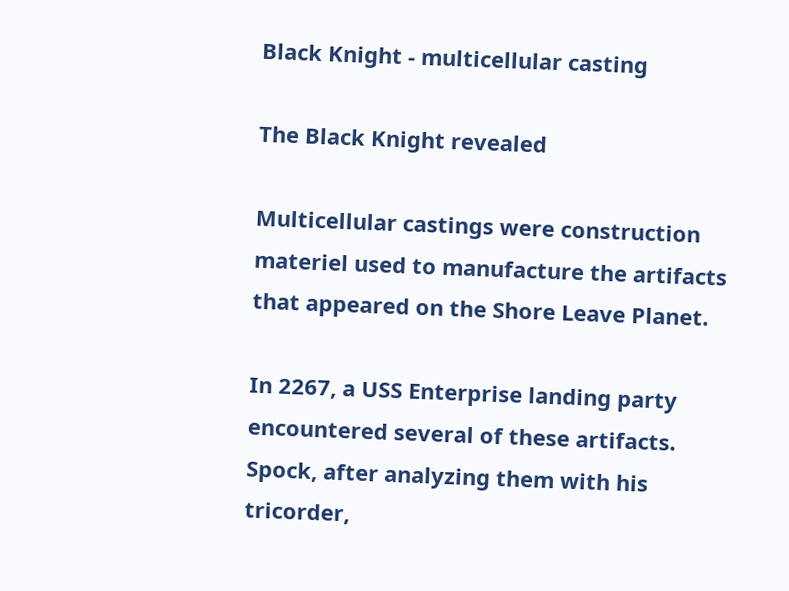Black Knight - multicellular casting

The Black Knight revealed

Multicellular castings were construction materiel used to manufacture the artifacts that appeared on the Shore Leave Planet.

In 2267, a USS Enterprise landing party encountered several of these artifacts. Spock, after analyzing them with his tricorder,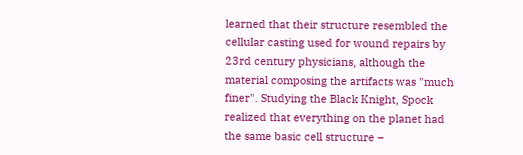learned that their structure resembled the cellular casting used for wound repairs by 23rd century physicians, although the material composing the artifacts was "much finer". Studying the Black Knight, Spock realized that everything on the planet had the same basic cell structure –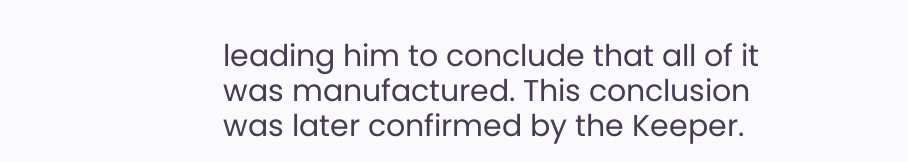leading him to conclude that all of it was manufactured. This conclusion was later confirmed by the Keeper.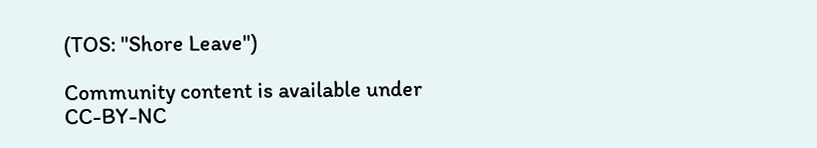(TOS: "Shore Leave")

Community content is available under CC-BY-NC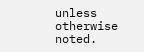unless otherwise noted.